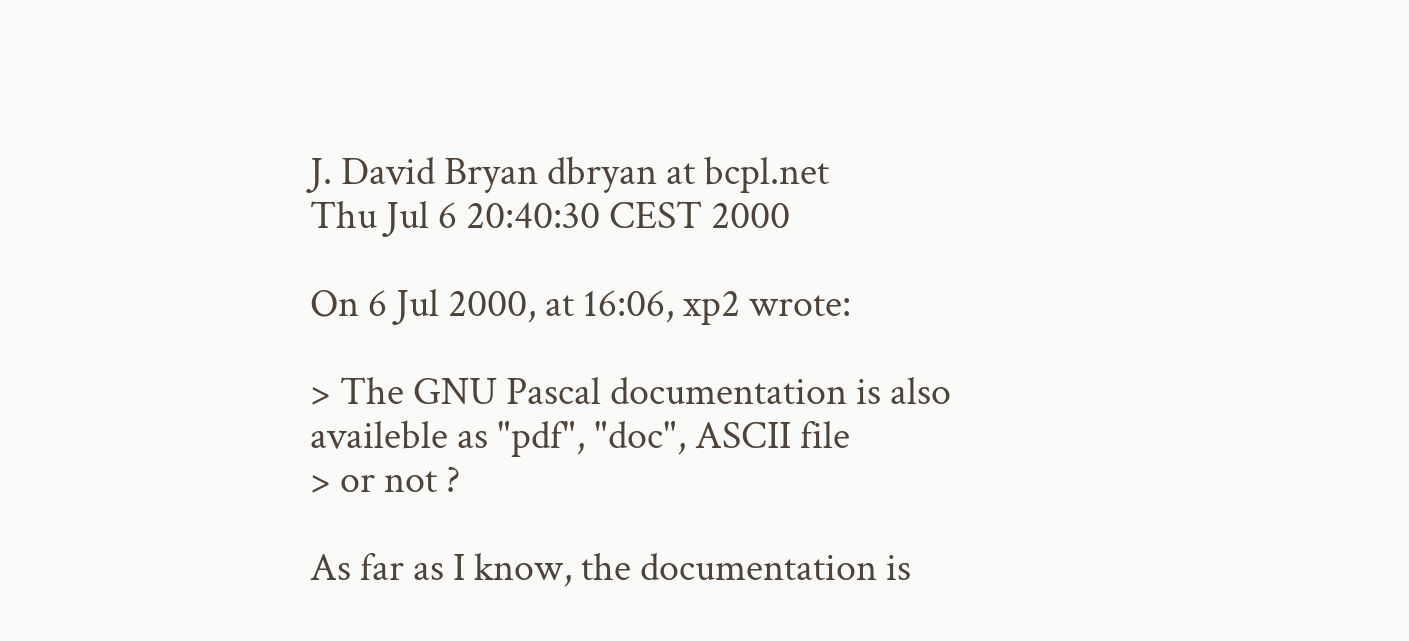J. David Bryan dbryan at bcpl.net
Thu Jul 6 20:40:30 CEST 2000

On 6 Jul 2000, at 16:06, xp2 wrote:

> The GNU Pascal documentation is also availeble as "pdf", "doc", ASCII file
> or not ?

As far as I know, the documentation is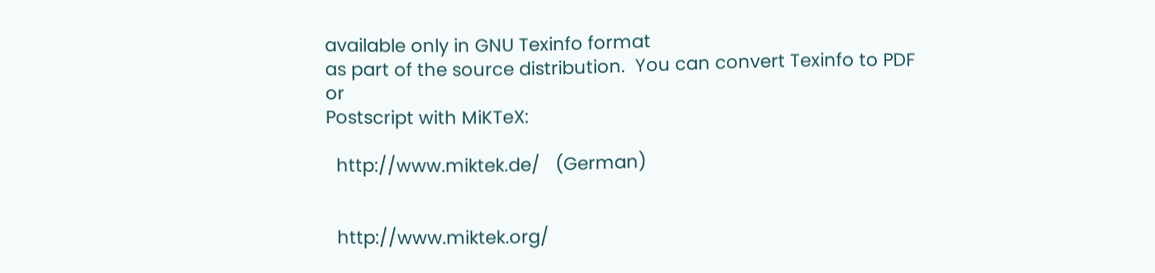available only in GNU Texinfo format
as part of the source distribution.  You can convert Texinfo to PDF or
Postscript with MiKTeX:

  http://www.miktek.de/   (German)


  http://www.miktek.org/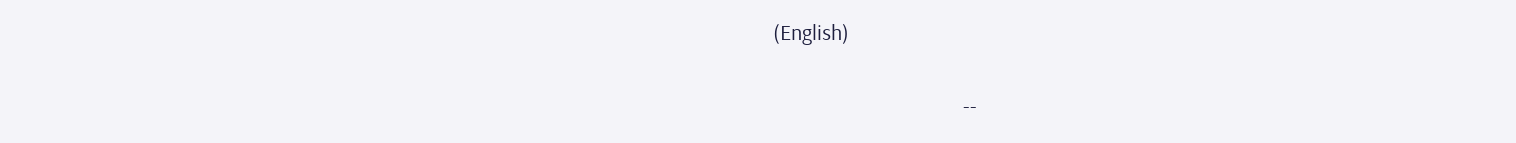(English)

                                      --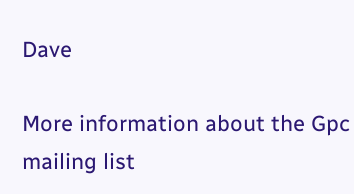Dave

More information about the Gpc mailing list